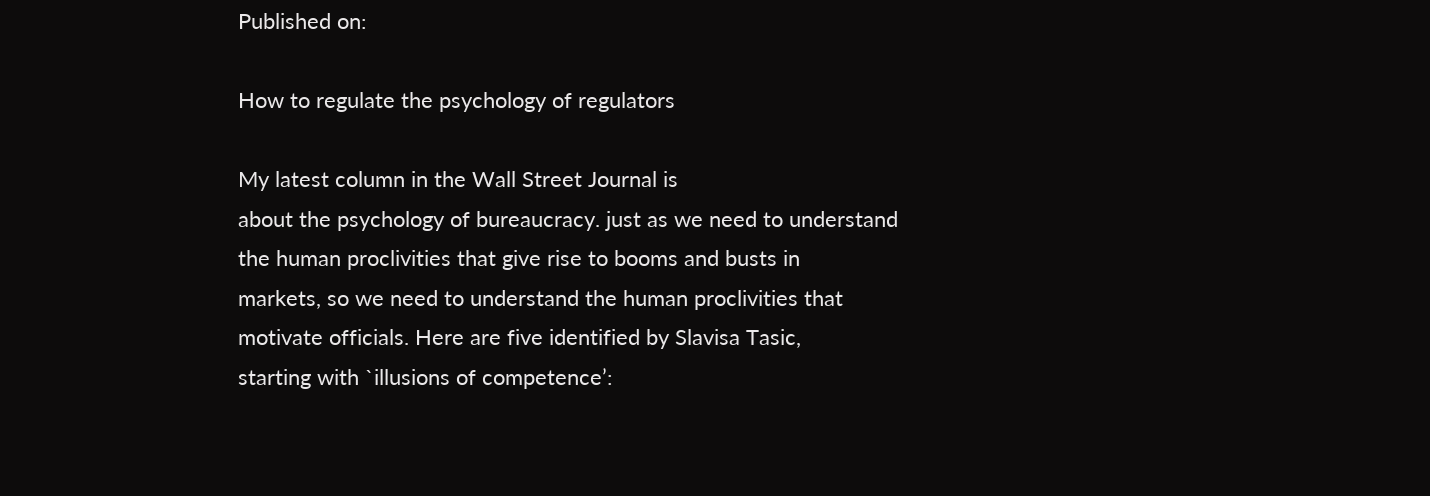Published on:

How to regulate the psychology of regulators

My latest column in the Wall Street Journal is
about the psychology of bureaucracy. just as we need to understand
the human proclivities that give rise to booms and busts in
markets, so we need to understand the human proclivities that
motivate officials. Here are five identified by Slavisa Tasic,
starting with `illusions of competence’: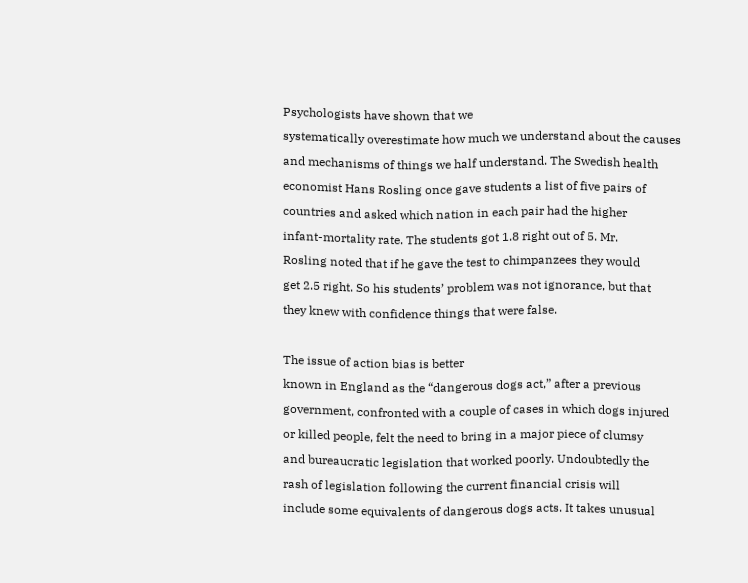Psychologists have shown that we
systematically overestimate how much we understand about the causes
and mechanisms of things we half understand. The Swedish health
economist Hans Rosling once gave students a list of five pairs of
countries and asked which nation in each pair had the higher
infant-mortality rate. The students got 1.8 right out of 5. Mr.
Rosling noted that if he gave the test to chimpanzees they would
get 2.5 right. So his students’ problem was not ignorance, but that
they knew with confidence things that were false.

The issue of action bias is better
known in England as the “dangerous dogs act,” after a previous
government, confronted with a couple of cases in which dogs injured
or killed people, felt the need to bring in a major piece of clumsy
and bureaucratic legislation that worked poorly. Undoubtedly the
rash of legislation following the current financial crisis will
include some equivalents of dangerous dogs acts. It takes unusual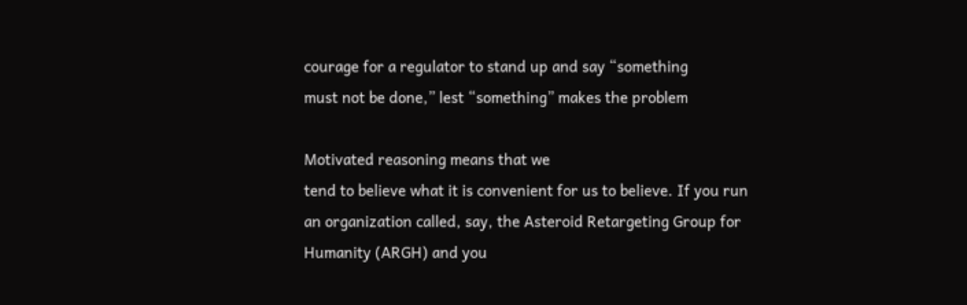courage for a regulator to stand up and say “something
must not be done,” lest “something” makes the problem

Motivated reasoning means that we
tend to believe what it is convenient for us to believe. If you run
an organization called, say, the Asteroid Retargeting Group for
Humanity (ARGH) and you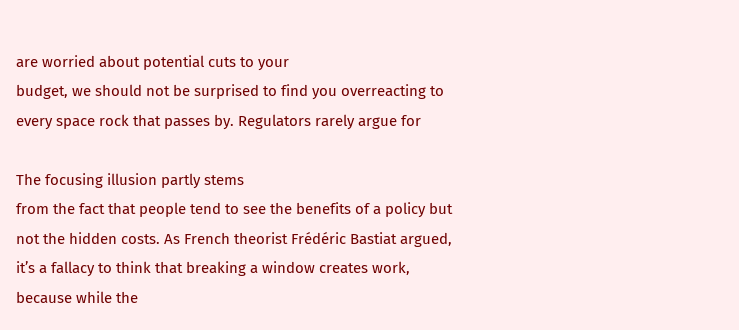are worried about potential cuts to your
budget, we should not be surprised to find you overreacting to
every space rock that passes by. Regulators rarely argue for

The focusing illusion partly stems
from the fact that people tend to see the benefits of a policy but
not the hidden costs. As French theorist Frédéric Bastiat argued,
it’s a fallacy to think that breaking a window creates work,
because while the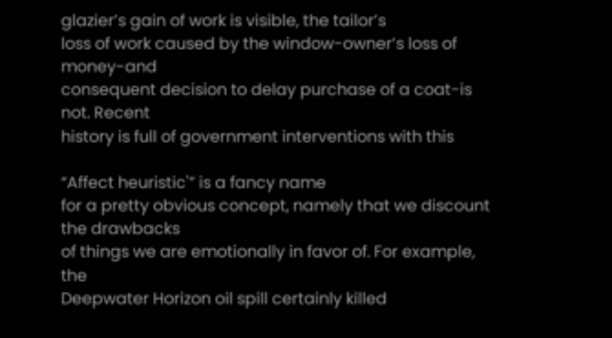glazier’s gain of work is visible, the tailor’s
loss of work caused by the window-owner’s loss of money-and
consequent decision to delay purchase of a coat-is not. Recent
history is full of government interventions with this

“Affect heuristic'” is a fancy name
for a pretty obvious concept, namely that we discount the drawbacks
of things we are emotionally in favor of. For example, the
Deepwater Horizon oil spill certainly killed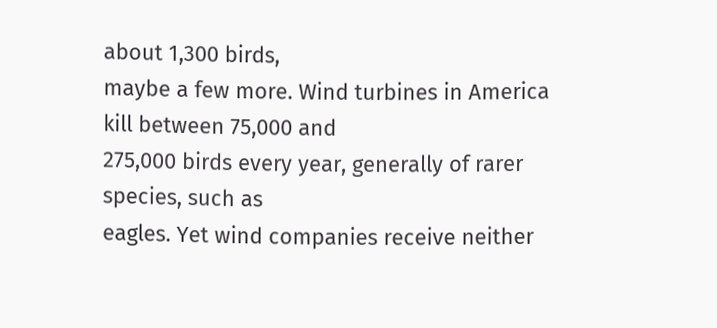about 1,300 birds,
maybe a few more. Wind turbines in America kill between 75,000 and
275,000 birds every year, generally of rarer species, such as
eagles. Yet wind companies receive neither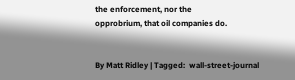the enforcement, nor the
opprobrium, that oil companies do.


By Matt Ridley | Tagged:  wall-street-journal